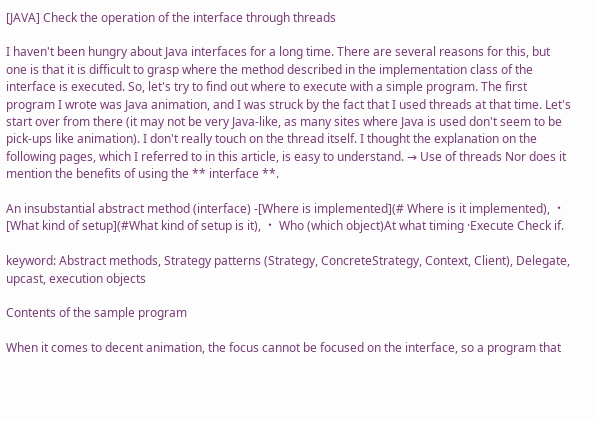[JAVA] Check the operation of the interface through threads

I haven't been hungry about Java interfaces for a long time. There are several reasons for this, but one is that it is difficult to grasp where the method described in the implementation class of the interface is executed. So, let's try to find out where to execute with a simple program. The first program I wrote was Java animation, and I was struck by the fact that I used threads at that time. Let's start over from there (it may not be very Java-like, as many sites where Java is used don't seem to be pick-ups like animation). I don't really touch on the thread itself. I thought the explanation on the following pages, which I referred to in this article, is easy to understand. → Use of threads Nor does it mention the benefits of using the ** interface **.

An insubstantial abstract method (interface) -[Where is implemented](# Where is it implemented), ・ [What kind of setup](#What kind of setup is it), ・ Who (which object)At what timing ·Execute Check if.

keyword: Abstract methods, Strategy patterns (Strategy, ConcreteStrategy, Context, Client), Delegate, upcast, execution objects

Contents of the sample program

When it comes to decent animation, the focus cannot be focused on the interface, so a program that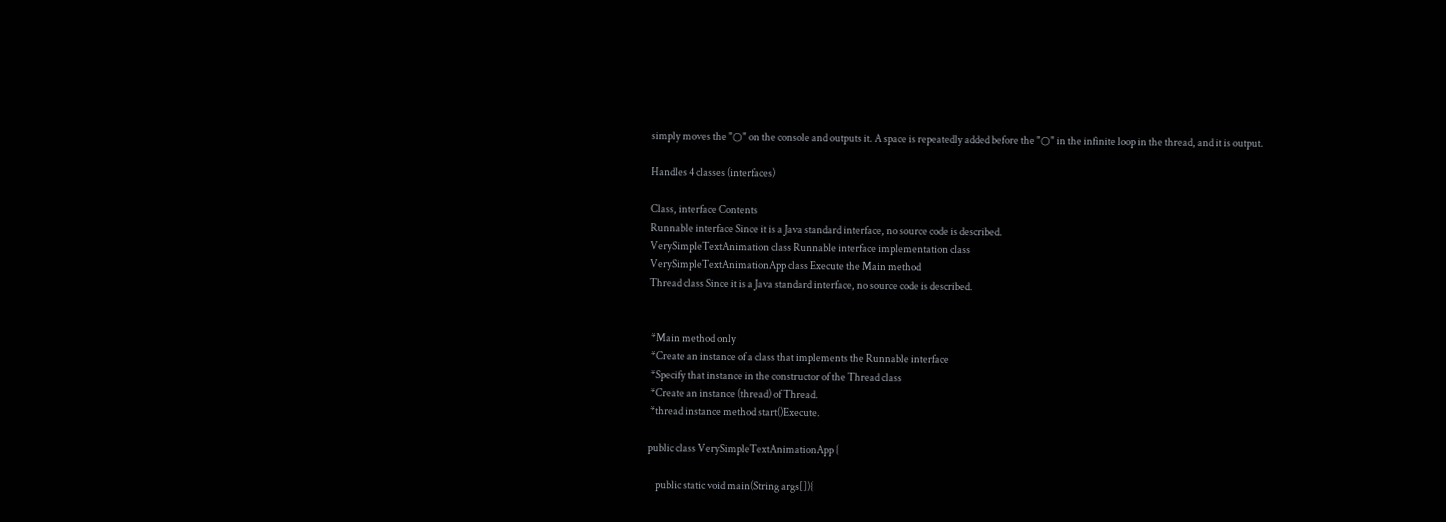simply moves the "○" on the console and outputs it. A space is repeatedly added before the "○" in the infinite loop in the thread, and it is output.

Handles 4 classes (interfaces)

Class, interface Contents
Runnable interface Since it is a Java standard interface, no source code is described.
VerySimpleTextAnimation class Runnable interface implementation class
VerySimpleTextAnimationApp class Execute the Main method
Thread class Since it is a Java standard interface, no source code is described.


 *Main method only
 *Create an instance of a class that implements the Runnable interface
 *Specify that instance in the constructor of the Thread class
 *Create an instance (thread) of Thread.
 *thread instance method start()Execute.

public class VerySimpleTextAnimationApp {

    public static void main(String args[]){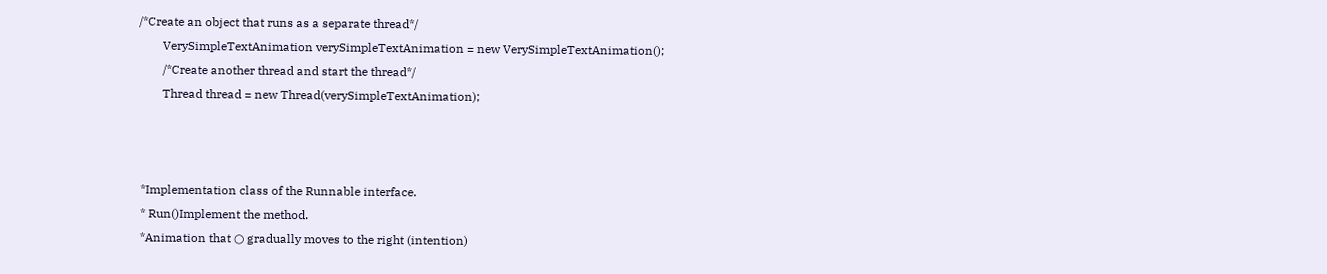/*Create an object that runs as a separate thread*/
        VerySimpleTextAnimation verySimpleTextAnimation = new VerySimpleTextAnimation();
        /*Create another thread and start the thread*/
        Thread thread = new Thread(verySimpleTextAnimation);



 *Implementation class of the Runnable interface.
 * Run()Implement the method.
 *Animation that ○ gradually moves to the right (intention)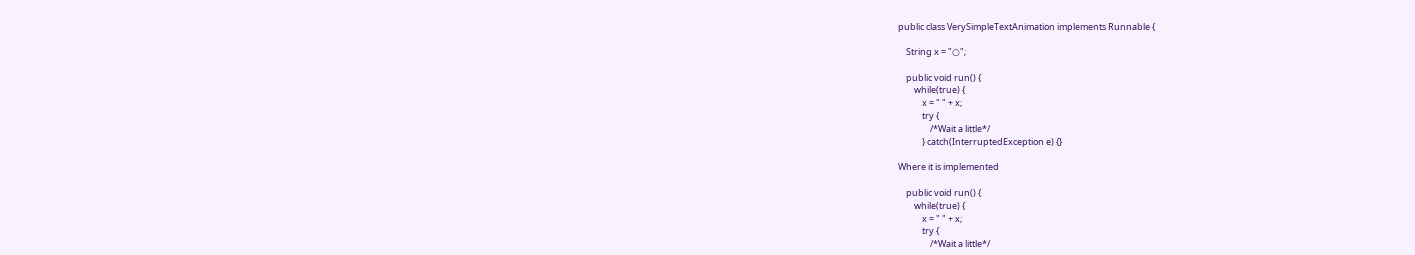public class VerySimpleTextAnimation implements Runnable {

    String x = "○";

    public void run() {
        while(true) {
            x = " " + x;
            try {
                /*Wait a little*/
            } catch(InterruptedException e) {}

Where it is implemented

    public void run() {
        while(true) {
            x = " " + x;
            try {
                /*Wait a little*/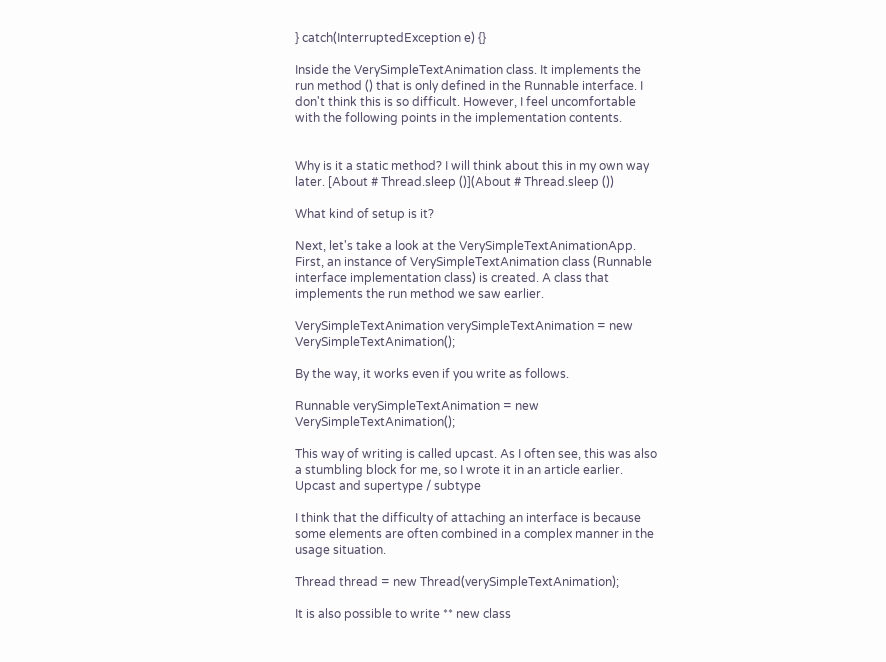} catch(InterruptedException e) {}

Inside the VerySimpleTextAnimation class. It implements the run method () that is only defined in the Runnable interface. I don't think this is so difficult. However, I feel uncomfortable with the following points in the implementation contents.


Why is it a static method? I will think about this in my own way later. [About # Thread.sleep ()](About # Thread.sleep ())

What kind of setup is it?

Next, let's take a look at the VerySimpleTextAnimationApp. First, an instance of VerySimpleTextAnimation class (Runnable interface implementation class) is created. A class that implements the run method we saw earlier.

VerySimpleTextAnimation verySimpleTextAnimation = new VerySimpleTextAnimation();

By the way, it works even if you write as follows.

Runnable verySimpleTextAnimation = new VerySimpleTextAnimation();

This way of writing is called upcast. As I often see, this was also a stumbling block for me, so I wrote it in an article earlier. Upcast and supertype / subtype

I think that the difficulty of attaching an interface is because some elements are often combined in a complex manner in the usage situation.

Thread thread = new Thread(verySimpleTextAnimation);

It is also possible to write ** new class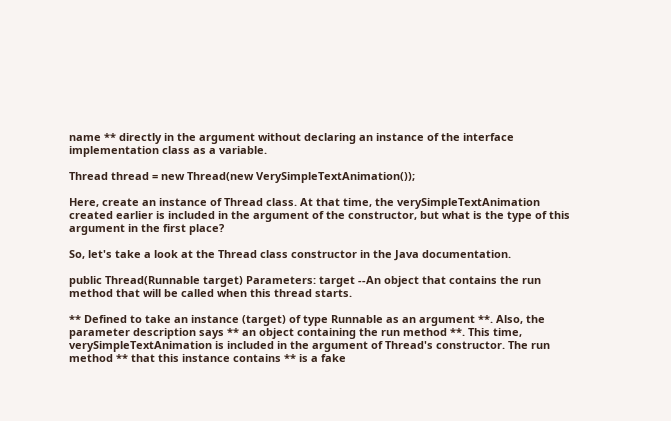name ** directly in the argument without declaring an instance of the interface implementation class as a variable.

Thread thread = new Thread(new VerySimpleTextAnimation());

Here, create an instance of Thread class. At that time, the verySimpleTextAnimation created earlier is included in the argument of the constructor, but what is the type of this argument in the first place?

So, let's take a look at the Thread class constructor in the Java documentation.

public Thread(Runnable target) Parameters: target --An object that contains the run method that will be called when this thread starts.

** Defined to take an instance (target) of type Runnable as an argument **. Also, the parameter description says ** an object containing the run method **. This time, verySimpleTextAnimation is included in the argument of Thread's constructor. The run method ** that this instance contains ** is a fake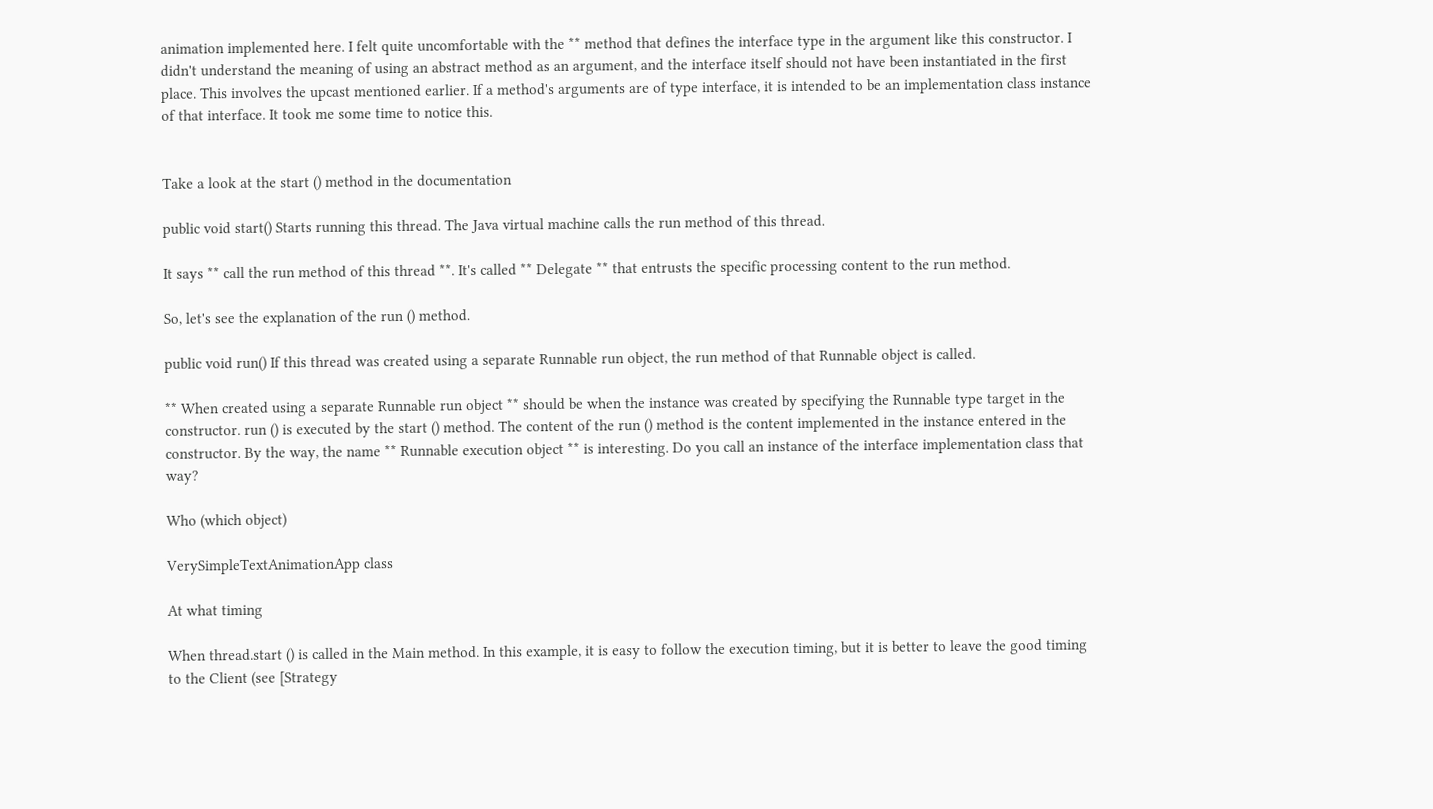animation implemented here. I felt quite uncomfortable with the ** method that defines the interface type in the argument like this constructor. I didn't understand the meaning of using an abstract method as an argument, and the interface itself should not have been instantiated in the first place. This involves the upcast mentioned earlier. If a method's arguments are of type interface, it is intended to be an implementation class instance of that interface. It took me some time to notice this.


Take a look at the start () method in the documentation

public void start() Starts running this thread. The Java virtual machine calls the run method of this thread.

It says ** call the run method of this thread **. It's called ** Delegate ** that entrusts the specific processing content to the run method.

So, let's see the explanation of the run () method.

public void run() If this thread was created using a separate Runnable run object, the run method of that Runnable object is called.

** When created using a separate Runnable run object ** should be when the instance was created by specifying the Runnable type target in the constructor. run () is executed by the start () method. The content of the run () method is the content implemented in the instance entered in the constructor. By the way, the name ** Runnable execution object ** is interesting. Do you call an instance of the interface implementation class that way?

Who (which object)

VerySimpleTextAnimationApp class

At what timing

When thread.start () is called in the Main method. In this example, it is easy to follow the execution timing, but it is better to leave the good timing to the Client (see [Strategy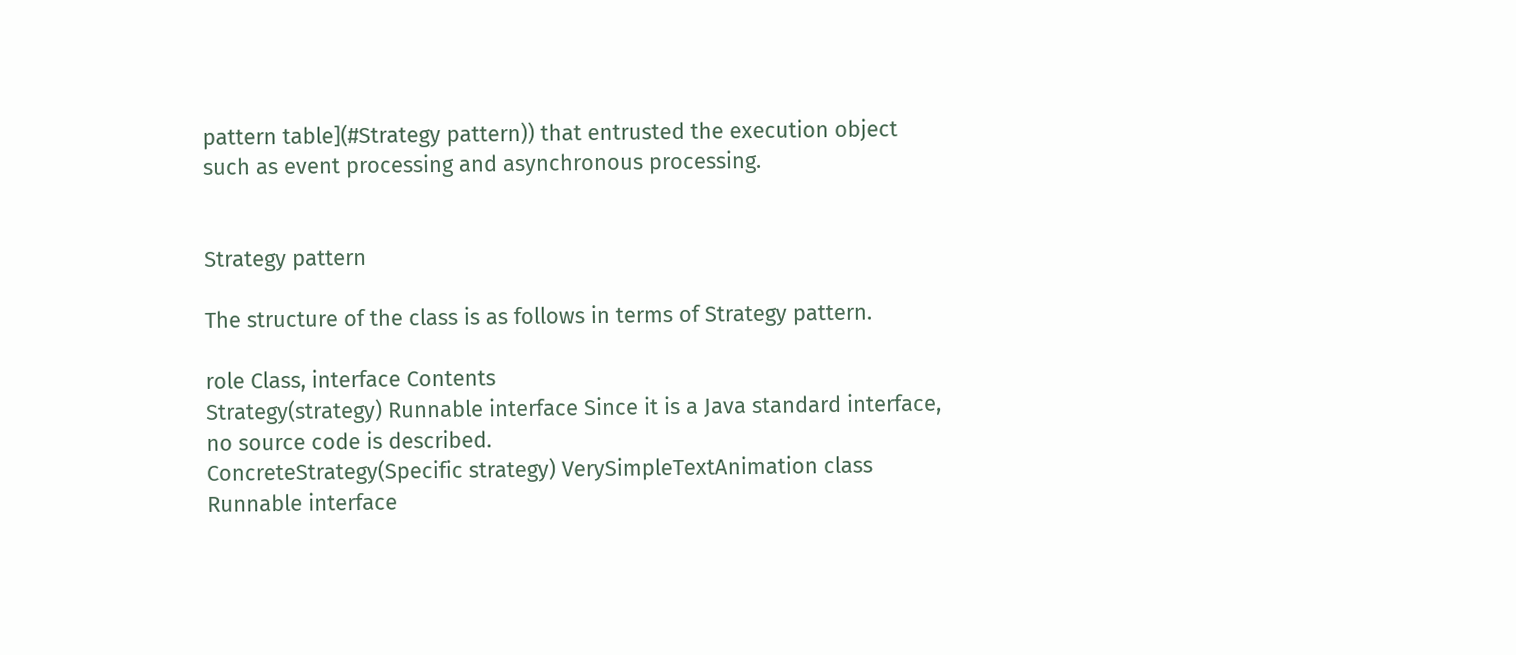pattern table](#Strategy pattern)) that entrusted the execution object such as event processing and asynchronous processing.


Strategy pattern

The structure of the class is as follows in terms of Strategy pattern.

role Class, interface Contents
Strategy(strategy) Runnable interface Since it is a Java standard interface, no source code is described.
ConcreteStrategy(Specific strategy) VerySimpleTextAnimation class Runnable interface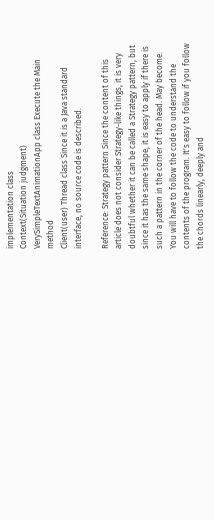implementation class
Context(Situation judgment) VerySimpleTextAnimationApp class Execute the Main method
Client(user) Thread class Since it is a Java standard interface, no source code is described.

Reference: Strategy pattern Since the content of this article does not consider Strategy-like things, it is very doubtful whether it can be called a Strategy pattern, but since it has the same shape, it is easy to apply if there is such a pattern in the corner of the head. May become. You will have to follow the code to understand the contents of the program. It's easy to follow if you follow the chords linearly, deeply and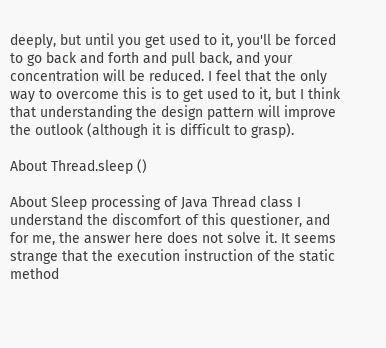deeply, but until you get used to it, you'll be forced to go back and forth and pull back, and your concentration will be reduced. I feel that the only way to overcome this is to get used to it, but I think that understanding the design pattern will improve the outlook (although it is difficult to grasp).

About Thread.sleep ()

About Sleep processing of Java Thread class I understand the discomfort of this questioner, and for me, the answer here does not solve it. It seems strange that the execution instruction of the static method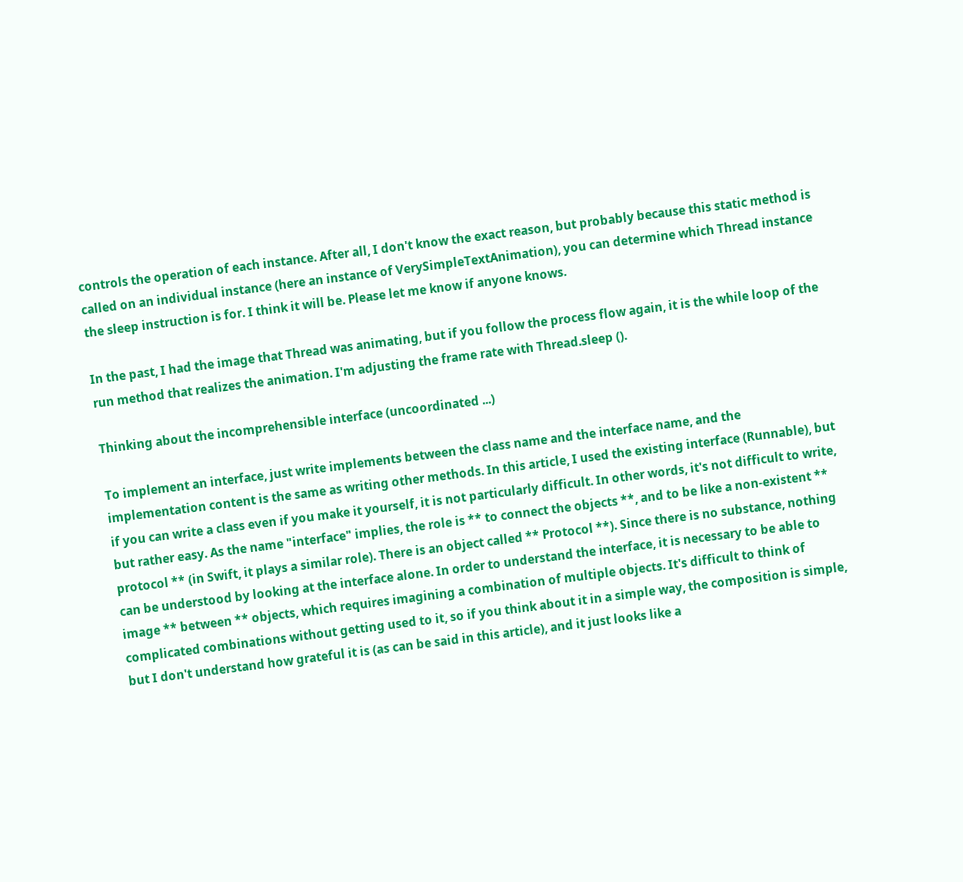controls the operation of each instance. After all, I don't know the exact reason, but probably because this static method is called on an individual instance (here an instance of VerySimpleTextAnimation), you can determine which Thread instance the sleep instruction is for. I think it will be. Please let me know if anyone knows.

In the past, I had the image that Thread was animating, but if you follow the process flow again, it is the while loop of the run method that realizes the animation. I'm adjusting the frame rate with Thread.sleep ().

Thinking about the incomprehensible interface (uncoordinated ...)

To implement an interface, just write implements between the class name and the interface name, and the implementation content is the same as writing other methods. In this article, I used the existing interface (Runnable), but if you can write a class even if you make it yourself, it is not particularly difficult. In other words, it's not difficult to write, but rather easy. As the name "interface" implies, the role is ** to connect the objects **, and to be like a non-existent ** protocol ** (in Swift, it plays a similar role). There is an object called ** Protocol **). Since there is no substance, nothing can be understood by looking at the interface alone. In order to understand the interface, it is necessary to be able to image ** between ** objects, which requires imagining a combination of multiple objects. It's difficult to think of complicated combinations without getting used to it, so if you think about it in a simple way, the composition is simple, but I don't understand how grateful it is (as can be said in this article), and it just looks like a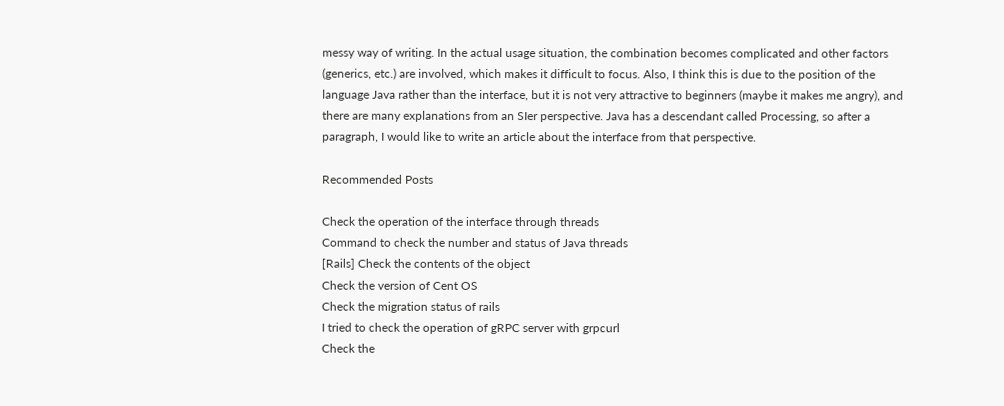messy way of writing. In the actual usage situation, the combination becomes complicated and other factors (generics, etc.) are involved, which makes it difficult to focus. Also, I think this is due to the position of the language Java rather than the interface, but it is not very attractive to beginners (maybe it makes me angry), and there are many explanations from an SIer perspective. Java has a descendant called Processing, so after a paragraph, I would like to write an article about the interface from that perspective.

Recommended Posts

Check the operation of the interface through threads
Command to check the number and status of Java threads
[Rails] Check the contents of the object
Check the version of Cent OS
Check the migration status of rails
I tried to check the operation of gRPC server with grpcurl
Check the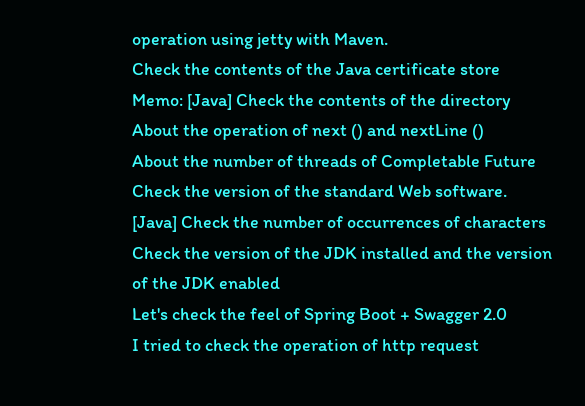operation using jetty with Maven.
Check the contents of the Java certificate store
Memo: [Java] Check the contents of the directory
About the operation of next () and nextLine ()
About the number of threads of Completable Future
Check the version of the standard Web software.
[Java] Check the number of occurrences of characters
Check the version of the JDK installed and the version of the JDK enabled
Let's check the feel of Spring Boot + Swagger 2.0
I tried to check the operation of http request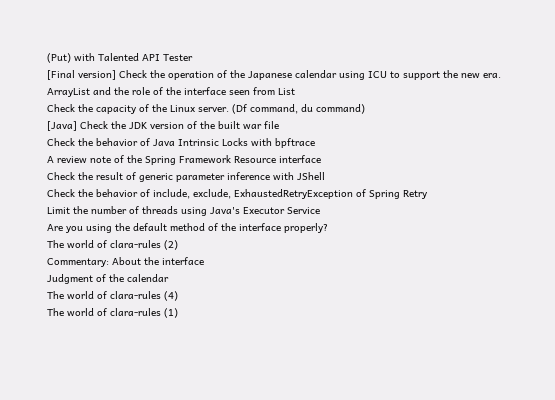(Put) with Talented API Tester
[Final version] Check the operation of the Japanese calendar using ICU to support the new era.
ArrayList and the role of the interface seen from List
Check the capacity of the Linux server. (Df command, du command)
[Java] Check the JDK version of the built war file
Check the behavior of Java Intrinsic Locks with bpftrace
A review note of the Spring Framework Resource interface
Check the result of generic parameter inference with JShell
Check the behavior of include, exclude, ExhaustedRetryException of Spring Retry
Limit the number of threads using Java's Executor Service
Are you using the default method of the interface properly?
The world of clara-rules (2)
Commentary: About the interface
Judgment of the calendar
The world of clara-rules (4)
The world of clara-rules (1)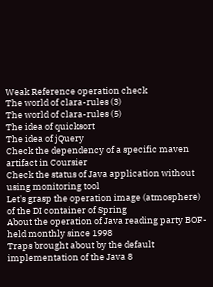Weak Reference operation check
The world of clara-rules (3)
The world of clara-rules (5)
The idea of quicksort
The idea of jQuery
Check the dependency of a specific maven artifact in Coursier
Check the status of Java application without using monitoring tool
Let's grasp the operation image (atmosphere) of the DI container of Spring
About the operation of Java reading party BOF-held monthly since 1998
Traps brought about by the default implementation of the Java 8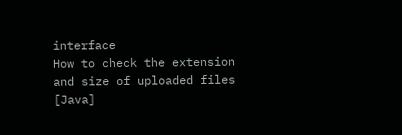interface
How to check the extension and size of uploaded files
[Java]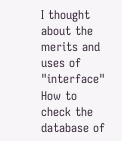I thought about the merits and uses of "interface"
How to check the database of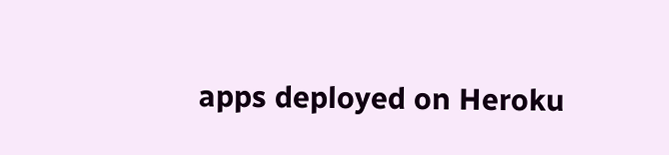apps deployed on Heroku